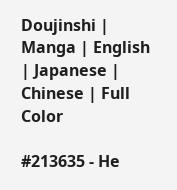Doujinshi | Manga | English | Japanese | Chinese | Full Color

#213635 - He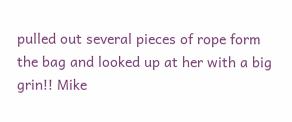pulled out several pieces of rope form the bag and looked up at her with a big grin!! Mike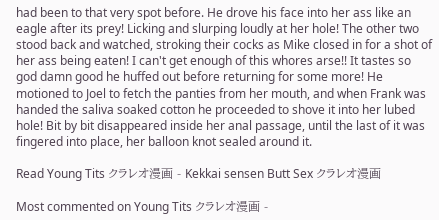had been to that very spot before. He drove his face into her ass like an eagle after its prey! Licking and slurping loudly at her hole! The other two stood back and watched, stroking their cocks as Mike closed in for a shot of her ass being eaten! I can't get enough of this whores arse!! It tastes so god damn good he huffed out before returning for some more! He motioned to Joel to fetch the panties from her mouth, and when Frank was handed the saliva soaked cotton he proceeded to shove it into her lubed hole! Bit by bit disappeared inside her anal passage, until the last of it was fingered into place, her balloon knot sealed around it.

Read Young Tits クラレオ漫画 - Kekkai sensen Butt Sex クラレオ漫画

Most commented on Young Tits クラレオ漫画 -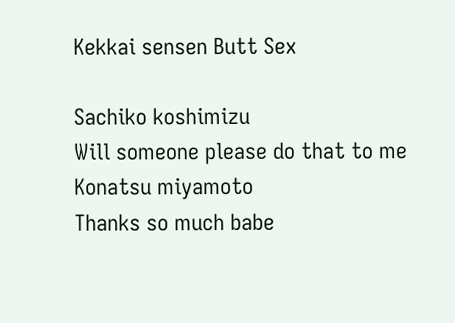Kekkai sensen Butt Sex

Sachiko koshimizu
Will someone please do that to me
Konatsu miyamoto
Thanks so much babe